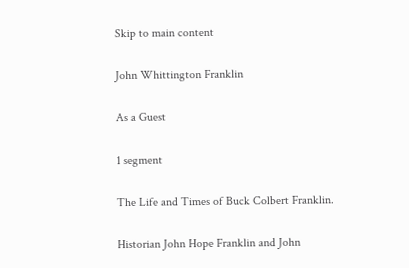Skip to main content

John Whittington Franklin

As a Guest

1 segment

The Life and Times of Buck Colbert Franklin.

Historian John Hope Franklin and John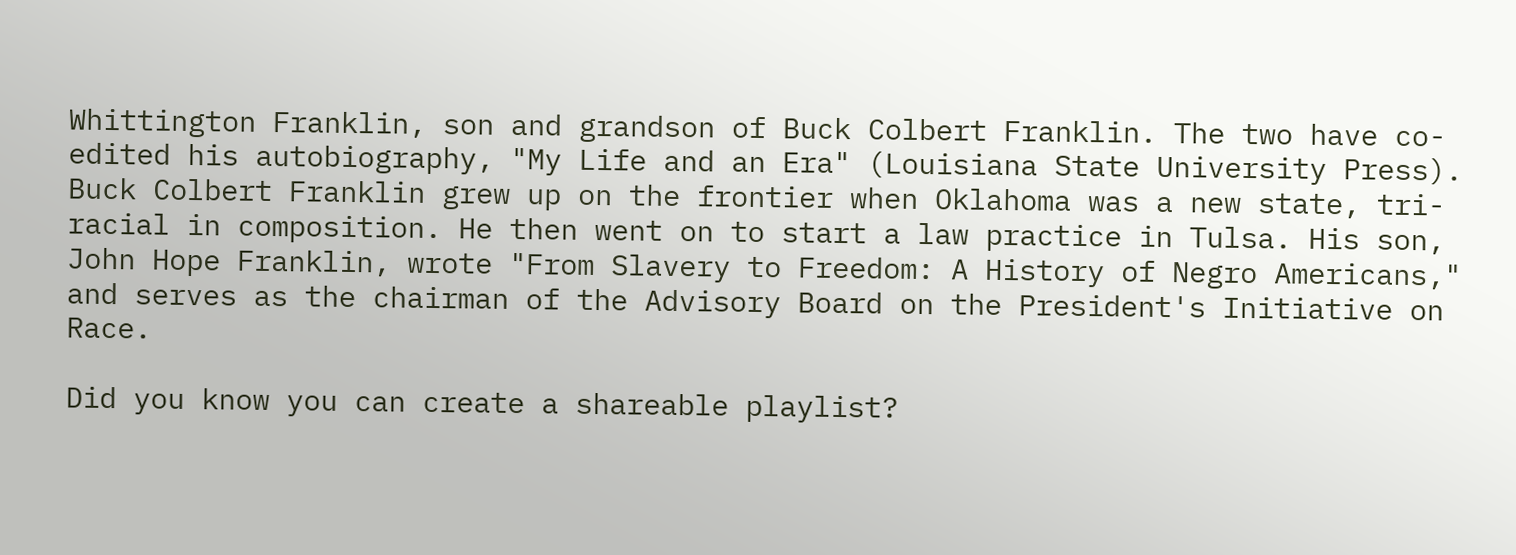Whittington Franklin, son and grandson of Buck Colbert Franklin. The two have co-edited his autobiography, "My Life and an Era" (Louisiana State University Press). Buck Colbert Franklin grew up on the frontier when Oklahoma was a new state, tri-racial in composition. He then went on to start a law practice in Tulsa. His son, John Hope Franklin, wrote "From Slavery to Freedom: A History of Negro Americans," and serves as the chairman of the Advisory Board on the President's Initiative on Race.

Did you know you can create a shareable playlist?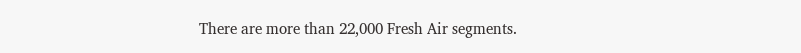There are more than 22,000 Fresh Air segments.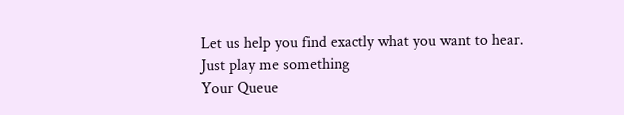Let us help you find exactly what you want to hear.
Just play me something
Your Queue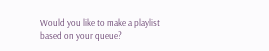Would you like to make a playlist based on your queue?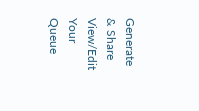Generate & Share View/Edit Your Queue